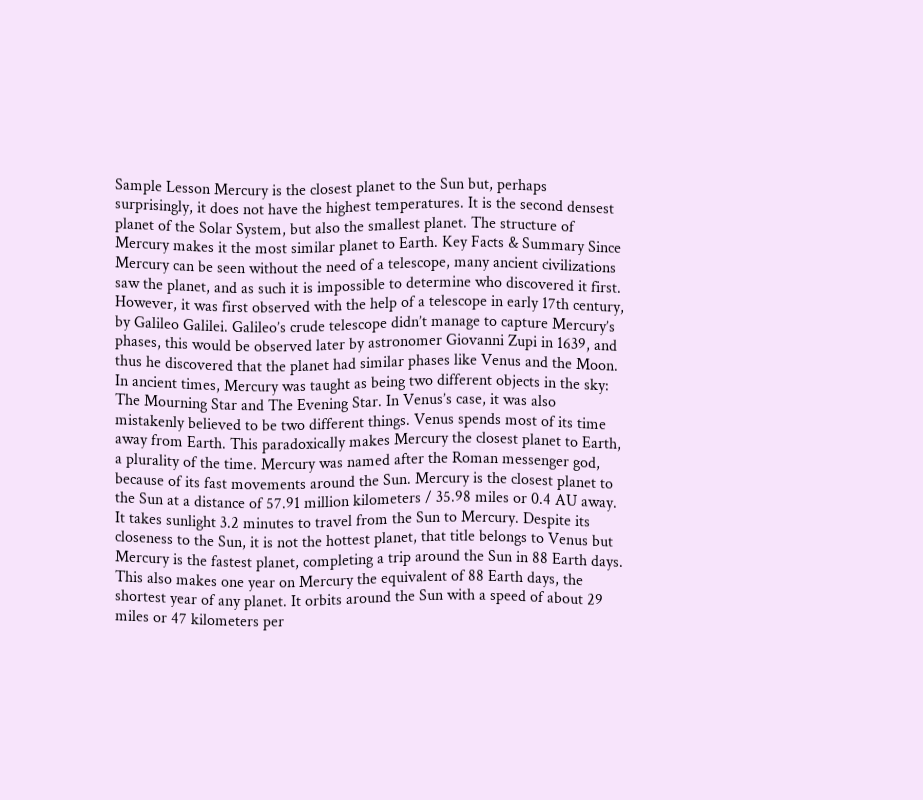Sample Lesson Mercury is the closest planet to the Sun but, perhaps surprisingly, it does not have the highest temperatures. It is the second densest planet of the Solar System, but also the smallest planet. The structure of Mercury makes it the most similar planet to Earth. Key Facts & Summary Since Mercury can be seen without the need of a telescope, many ancient civilizations saw the planet, and as such it is impossible to determine who discovered it first. However, it was first observed with the help of a telescope in early 17th century, by Galileo Galilei. Galileo’s crude telescope didn’t manage to capture Mercury’s phases, this would be observed later by astronomer Giovanni Zupi in 1639, and thus he discovered that the planet had similar phases like Venus and the Moon. In ancient times, Mercury was taught as being two different objects in the sky: The Mourning Star and The Evening Star. In Venus’s case, it was also mistakenly believed to be two different things. Venus spends most of its time away from Earth. This paradoxically makes Mercury the closest planet to Earth, a plurality of the time. Mercury was named after the Roman messenger god, because of its fast movements around the Sun. Mercury is the closest planet to the Sun at a distance of 57.91 million kilometers / 35.98 miles or 0.4 AU away. It takes sunlight 3.2 minutes to travel from the Sun to Mercury. Despite its closeness to the Sun, it is not the hottest planet, that title belongs to Venus but Mercury is the fastest planet, completing a trip around the Sun in 88 Earth days. This also makes one year on Mercury the equivalent of 88 Earth days, the shortest year of any planet. It orbits around the Sun with a speed of about 29 miles or 47 kilometers per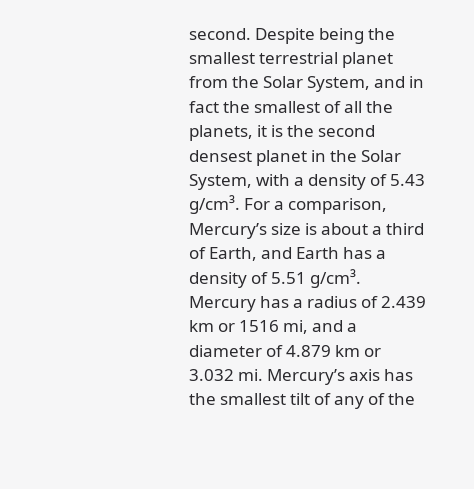second. Despite being the smallest terrestrial planet from the Solar System, and in fact the smallest of all the planets, it is the second densest planet in the Solar System, with a density of 5.43 g/cm³. For a comparison, Mercury’s size is about a third of Earth, and Earth has a density of 5.51 g/cm³. Mercury has a radius of 2.439 km or 1516 mi, and a diameter of 4.879 km or 3.032 mi. Mercury’s axis has the smallest tilt of any of the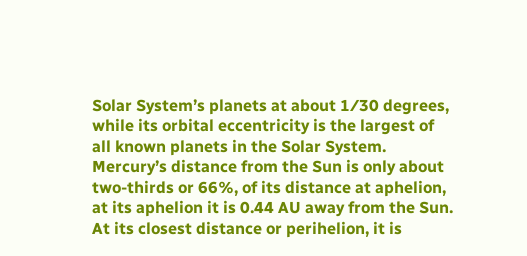Solar System’s planets at about 1⁄30 degrees, while its orbital eccentricity is the largest of all known planets in the Solar System. Mercury’s distance from the Sun is only about two-thirds or 66%, of its distance at aphelion, at its aphelion it is 0.44 AU away from the Sun. At its closest distance or perihelion, it is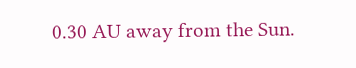0.30 AU away from the Sun.